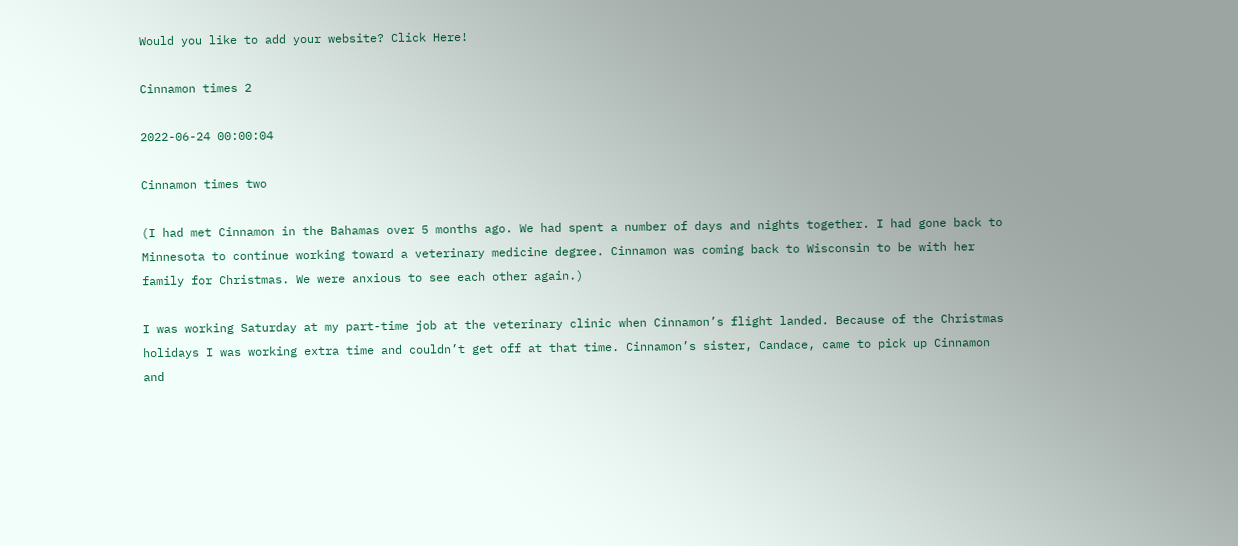Would you like to add your website? Click Here!

Cinnamon times 2

2022-06-24 00:00:04

Cinnamon times two

(I had met Cinnamon in the Bahamas over 5 months ago. We had spent a number of days and nights together. I had gone back to Minnesota to continue working toward a veterinary medicine degree. Cinnamon was coming back to Wisconsin to be with her family for Christmas. We were anxious to see each other again.)

I was working Saturday at my part-time job at the veterinary clinic when Cinnamon’s flight landed. Because of the Christmas holidays I was working extra time and couldn’t get off at that time. Cinnamon’s sister, Candace, came to pick up Cinnamon and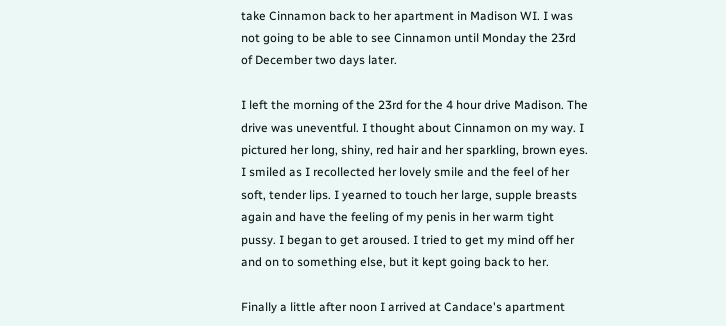take Cinnamon back to her apartment in Madison WI. I was not going to be able to see Cinnamon until Monday the 23rd of December two days later.

I left the morning of the 23rd for the 4 hour drive Madison. The drive was uneventful. I thought about Cinnamon on my way. I pictured her long, shiny, red hair and her sparkling, brown eyes. I smiled as I recollected her lovely smile and the feel of her soft, tender lips. I yearned to touch her large, supple breasts again and have the feeling of my penis in her warm tight pussy. I began to get aroused. I tried to get my mind off her and on to something else, but it kept going back to her.

Finally a little after noon I arrived at Candace's apartment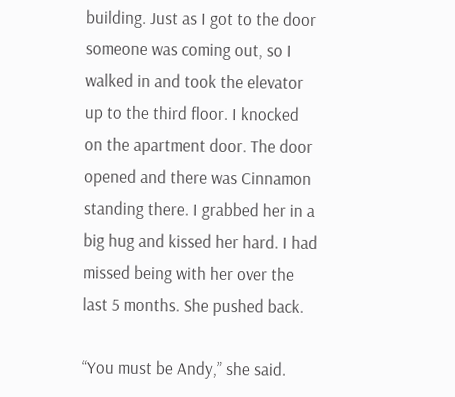building. Just as I got to the door someone was coming out, so I walked in and took the elevator up to the third floor. I knocked on the apartment door. The door opened and there was Cinnamon standing there. I grabbed her in a big hug and kissed her hard. I had missed being with her over the last 5 months. She pushed back.

“You must be Andy,” she said.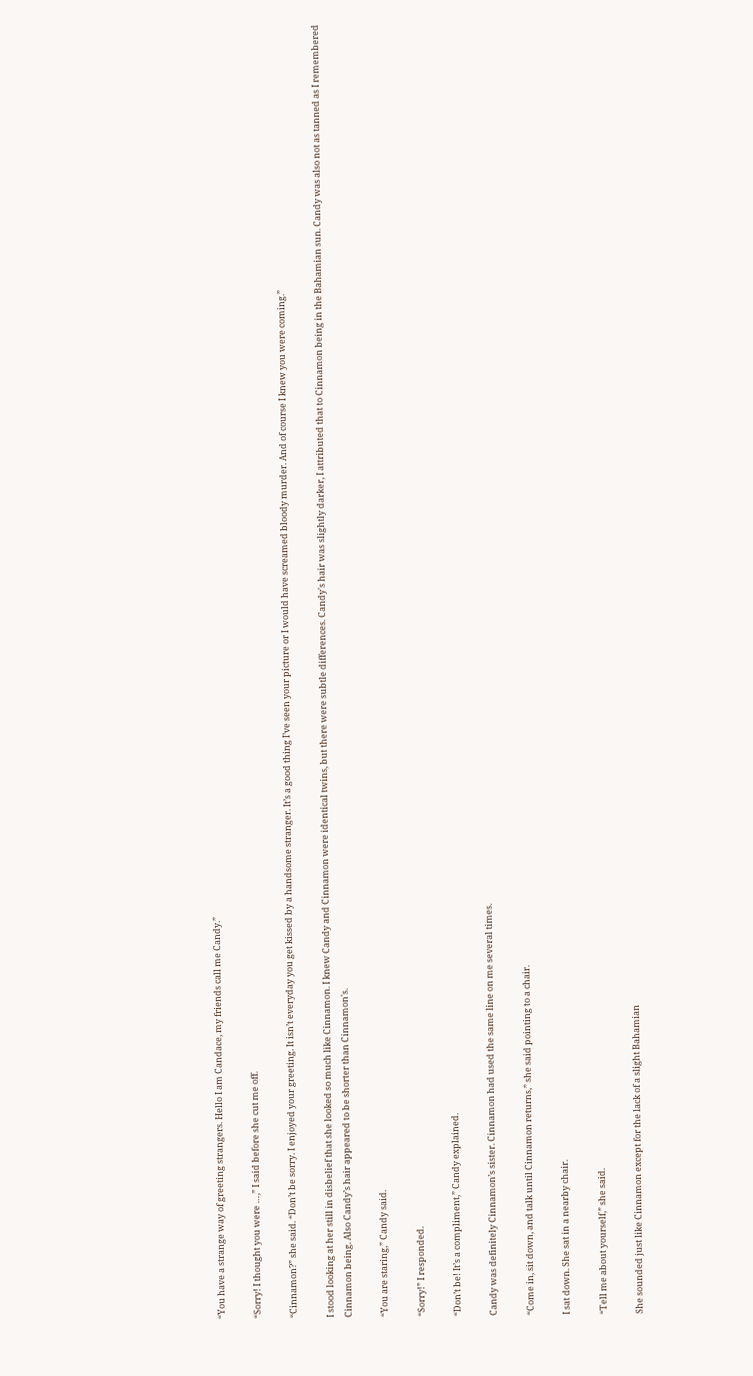“You have a strange way of greeting strangers. Hello I am Candace, my friends call me Candy.”

“Sorry! I thought you were …,” I said before she cut me off.

“Cinnamon?” she said. “Don’t be sorry. I enjoyed your greeting. It isn’t everyday you get kissed by a handsome stranger. It’s a good thing I’ve seen your picture or I would have screamed bloody murder. And of course I knew you were coming.”

I stood looking at her still in disbelief that she looked so much like Cinnamon. I knew Candy and Cinnamon were identical twins, but there were subtle differences. Candy's hair was slightly darker, I attributed that to Cinnamon being in the Bahamian sun. Candy was also not as tanned as I remembered Cinnamon being. Also Candy’s hair appeared to be shorter than Cinnamon's.

“You are staring,” Candy said.

“Sorry!” I responded.

“Don’t be! It’s a compliment,” Candy explained.

Candy was definitely Cinnamon’s sister. Cinnamon had used the same line on me several times.

“Come in, sit down, and talk until Cinnamon returns,” she said pointing to a chair.

I sat down. She sat in a nearby chair.

“Tell me about yourself,” she said.

She sounded just like Cinnamon except for the lack of a slight Bahamian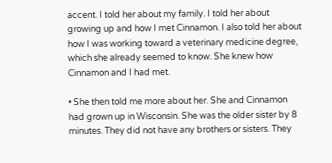accent. I told her about my family. I told her about growing up and how I met Cinnamon. I also told her about how I was working toward a veterinary medicine degree, which she already seemed to know. She knew how Cinnamon and I had met.

• She then told me more about her. She and Cinnamon had grown up in Wisconsin. She was the older sister by 8 minutes. They did not have any brothers or sisters. They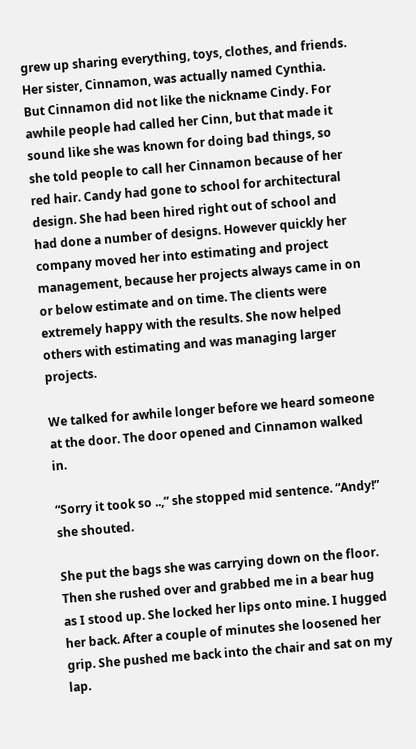grew up sharing everything, toys, clothes, and friends. Her sister, Cinnamon, was actually named Cynthia. But Cinnamon did not like the nickname Cindy. For awhile people had called her Cinn, but that made it sound like she was known for doing bad things, so she told people to call her Cinnamon because of her red hair. Candy had gone to school for architectural design. She had been hired right out of school and had done a number of designs. However quickly her company moved her into estimating and project management, because her projects always came in on or below estimate and on time. The clients were extremely happy with the results. She now helped others with estimating and was managing larger projects.

We talked for awhile longer before we heard someone at the door. The door opened and Cinnamon walked in.

“Sorry it took so ..,” she stopped mid sentence. “Andy!” she shouted.

She put the bags she was carrying down on the floor. Then she rushed over and grabbed me in a bear hug as I stood up. She locked her lips onto mine. I hugged her back. After a couple of minutes she loosened her grip. She pushed me back into the chair and sat on my lap.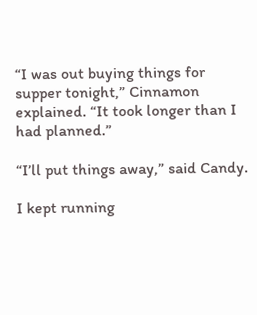“I was out buying things for supper tonight,” Cinnamon explained. “It took longer than I had planned.”

“I’ll put things away,” said Candy.

I kept running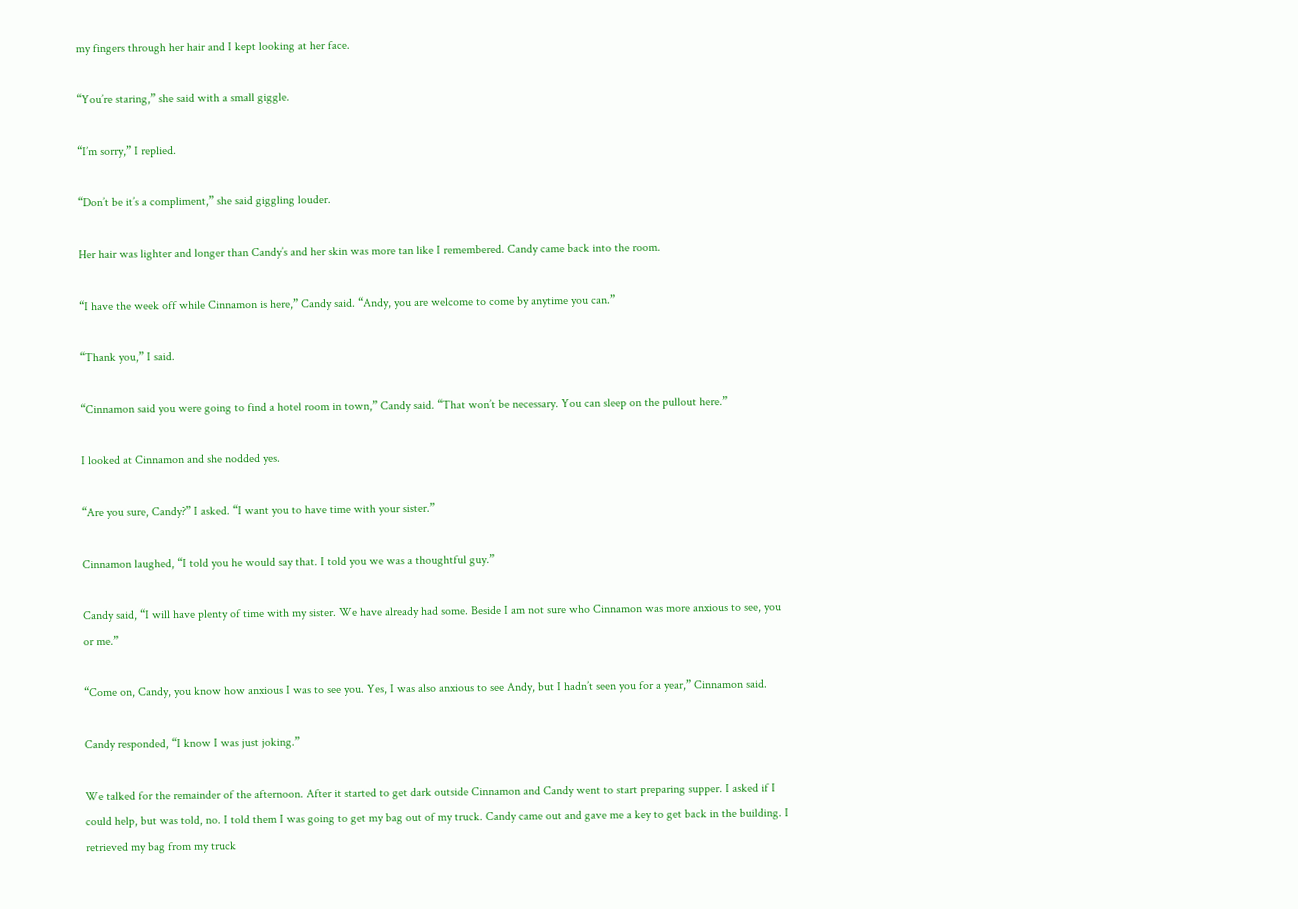my fingers through her hair and I kept looking at her face.

“You’re staring,” she said with a small giggle.

“I’m sorry,” I replied.

“Don’t be it’s a compliment,” she said giggling louder.

Her hair was lighter and longer than Candy’s and her skin was more tan like I remembered. Candy came back into the room.

“I have the week off while Cinnamon is here,” Candy said. “Andy, you are welcome to come by anytime you can.”

“Thank you,” I said.

“Cinnamon said you were going to find a hotel room in town,” Candy said. “That won’t be necessary. You can sleep on the pullout here.”

I looked at Cinnamon and she nodded yes.

“Are you sure, Candy?” I asked. “I want you to have time with your sister.”

Cinnamon laughed, “I told you he would say that. I told you we was a thoughtful guy.”

Candy said, “I will have plenty of time with my sister. We have already had some. Beside I am not sure who Cinnamon was more anxious to see, you or me.”

“Come on, Candy, you know how anxious I was to see you. Yes, I was also anxious to see Andy, but I hadn’t seen you for a year,” Cinnamon said.

Candy responded, “I know I was just joking.”

We talked for the remainder of the afternoon. After it started to get dark outside Cinnamon and Candy went to start preparing supper. I asked if I could help, but was told, no. I told them I was going to get my bag out of my truck. Candy came out and gave me a key to get back in the building. I retrieved my bag from my truck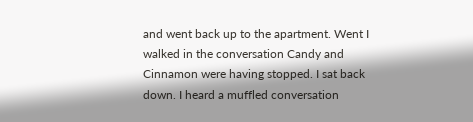and went back up to the apartment. Went I walked in the conversation Candy and Cinnamon were having stopped. I sat back down. I heard a muffled conversation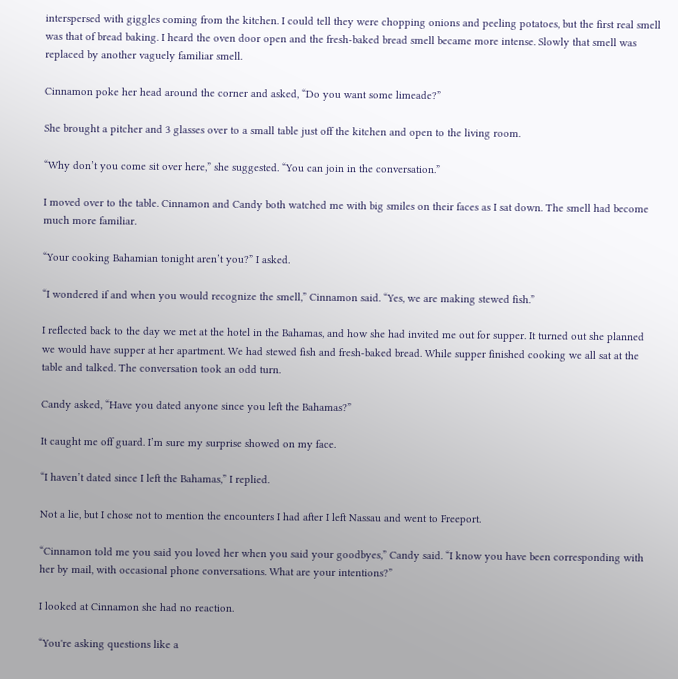interspersed with giggles coming from the kitchen. I could tell they were chopping onions and peeling potatoes, but the first real smell was that of bread baking. I heard the oven door open and the fresh-baked bread smell became more intense. Slowly that smell was replaced by another vaguely familiar smell.

Cinnamon poke her head around the corner and asked, “Do you want some limeade?”

She brought a pitcher and 3 glasses over to a small table just off the kitchen and open to the living room.

“Why don’t you come sit over here,” she suggested. “You can join in the conversation.”

I moved over to the table. Cinnamon and Candy both watched me with big smiles on their faces as I sat down. The smell had become much more familiar.

“Your cooking Bahamian tonight aren’t you?” I asked.

“I wondered if and when you would recognize the smell,” Cinnamon said. “Yes, we are making stewed fish.”

I reflected back to the day we met at the hotel in the Bahamas, and how she had invited me out for supper. It turned out she planned we would have supper at her apartment. We had stewed fish and fresh-baked bread. While supper finished cooking we all sat at the table and talked. The conversation took an odd turn.

Candy asked, “Have you dated anyone since you left the Bahamas?”

It caught me off guard. I’m sure my surprise showed on my face.

“I haven’t dated since I left the Bahamas,” I replied.

Not a lie, but I chose not to mention the encounters I had after I left Nassau and went to Freeport.

“Cinnamon told me you said you loved her when you said your goodbyes,” Candy said. “I know you have been corresponding with her by mail, with occasional phone conversations. What are your intentions?”

I looked at Cinnamon she had no reaction.

“You're asking questions like a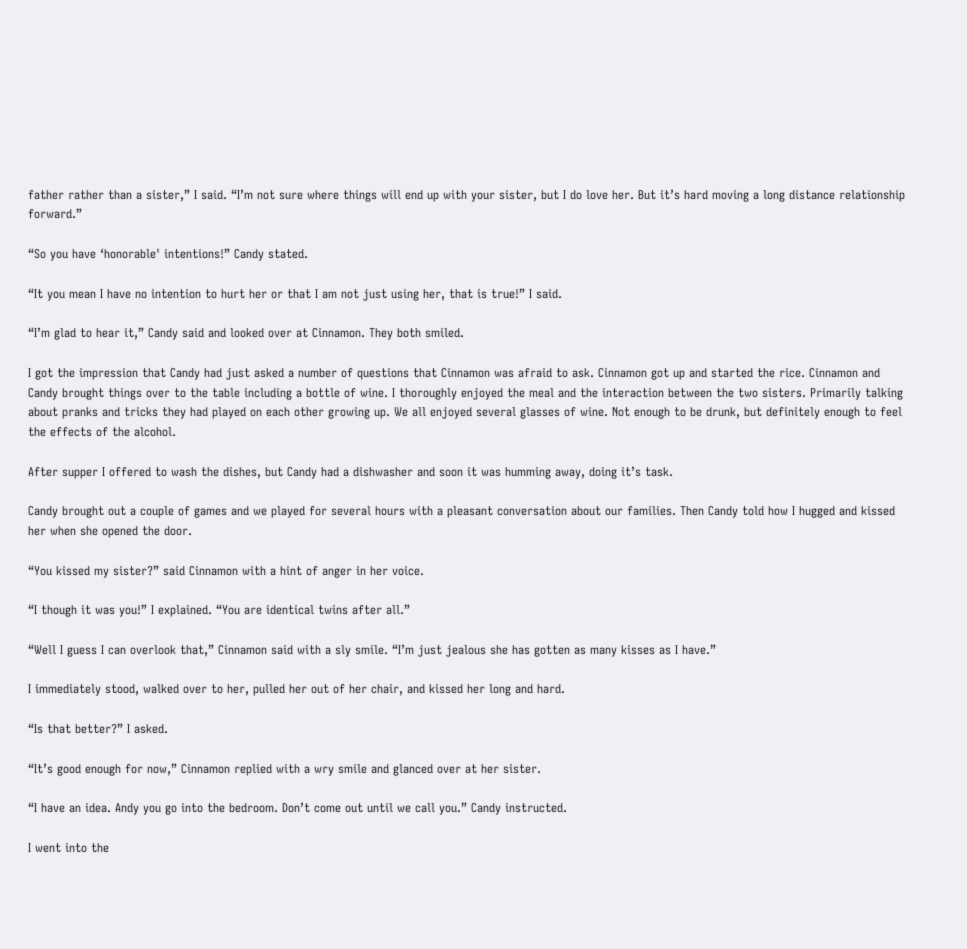father rather than a sister,” I said. “I’m not sure where things will end up with your sister, but I do love her. But it’s hard moving a long distance relationship forward.”

“So you have ‘honorable' intentions!” Candy stated.

“It you mean I have no intention to hurt her or that I am not just using her, that is true!” I said.

“I’m glad to hear it,” Candy said and looked over at Cinnamon. They both smiled.

I got the impression that Candy had just asked a number of questions that Cinnamon was afraid to ask. Cinnamon got up and started the rice. Cinnamon and Candy brought things over to the table including a bottle of wine. I thoroughly enjoyed the meal and the interaction between the two sisters. Primarily talking about pranks and tricks they had played on each other growing up. We all enjoyed several glasses of wine. Not enough to be drunk, but definitely enough to feel the effects of the alcohol.

After supper I offered to wash the dishes, but Candy had a dishwasher and soon it was humming away, doing it’s task.

Candy brought out a couple of games and we played for several hours with a pleasant conversation about our families. Then Candy told how I hugged and kissed her when she opened the door.

“You kissed my sister?” said Cinnamon with a hint of anger in her voice.

“I though it was you!” I explained. “You are identical twins after all.”

“Well I guess I can overlook that,” Cinnamon said with a sly smile. “I’m just jealous she has gotten as many kisses as I have.”

I immediately stood, walked over to her, pulled her out of her chair, and kissed her long and hard.

“Is that better?” I asked.

“It’s good enough for now,” Cinnamon replied with a wry smile and glanced over at her sister.

“I have an idea. Andy you go into the bedroom. Don’t come out until we call you.” Candy instructed.

I went into the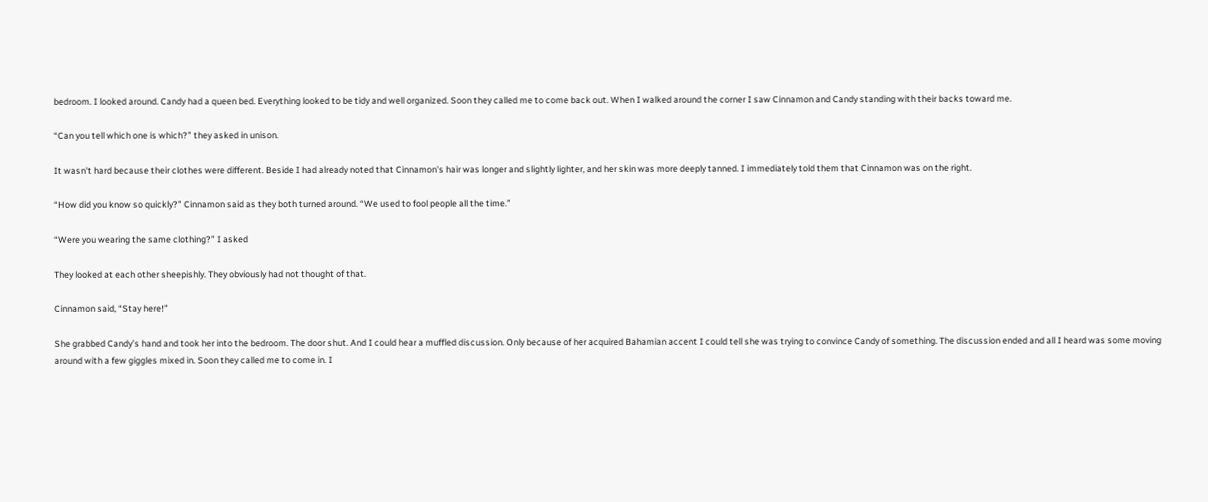bedroom. I looked around. Candy had a queen bed. Everything looked to be tidy and well organized. Soon they called me to come back out. When I walked around the corner I saw Cinnamon and Candy standing with their backs toward me.

“Can you tell which one is which?” they asked in unison.

It wasn't hard because their clothes were different. Beside I had already noted that Cinnamon's hair was longer and slightly lighter, and her skin was more deeply tanned. I immediately told them that Cinnamon was on the right.

“How did you know so quickly?” Cinnamon said as they both turned around. “We used to fool people all the time.”

“Were you wearing the same clothing?” I asked

They looked at each other sheepishly. They obviously had not thought of that.

Cinnamon said, “Stay here!”

She grabbed Candy’s hand and took her into the bedroom. The door shut. And I could hear a muffled discussion. Only because of her acquired Bahamian accent I could tell she was trying to convince Candy of something. The discussion ended and all I heard was some moving around with a few giggles mixed in. Soon they called me to come in. I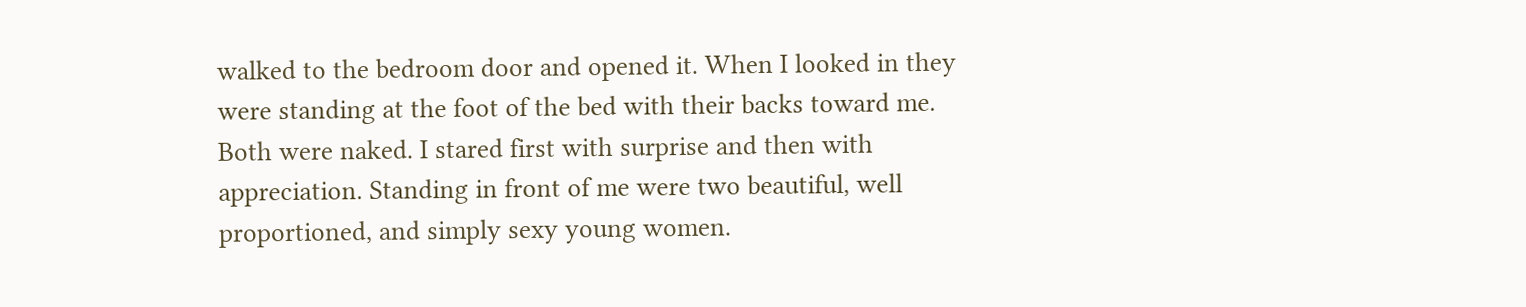walked to the bedroom door and opened it. When I looked in they were standing at the foot of the bed with their backs toward me. Both were naked. I stared first with surprise and then with appreciation. Standing in front of me were two beautiful, well proportioned, and simply sexy young women.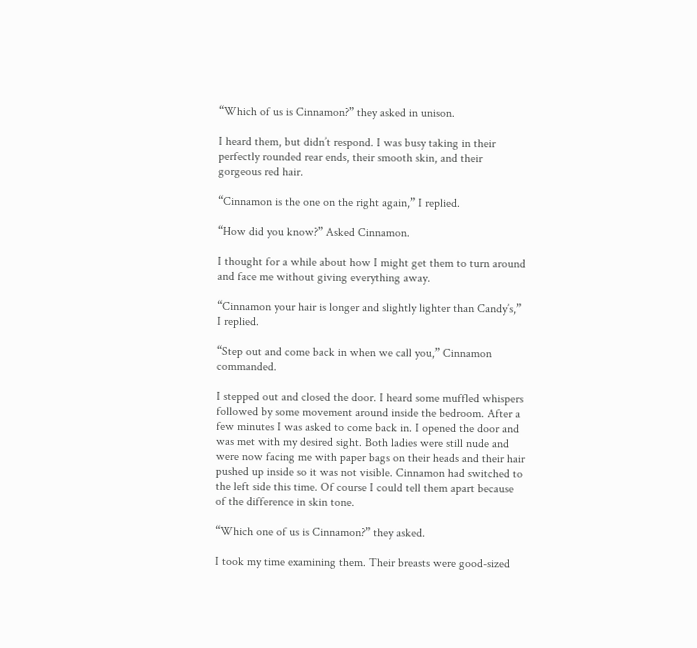“Which of us is Cinnamon?” they asked in unison.

I heard them, but didn’t respond. I was busy taking in their perfectly rounded rear ends, their smooth skin, and their gorgeous red hair.

“Cinnamon is the one on the right again,” I replied.

“How did you know?” Asked Cinnamon.

I thought for a while about how I might get them to turn around and face me without giving everything away.

“Cinnamon your hair is longer and slightly lighter than Candy’s,” I replied.

“Step out and come back in when we call you,” Cinnamon commanded.

I stepped out and closed the door. I heard some muffled whispers followed by some movement around inside the bedroom. After a few minutes I was asked to come back in. I opened the door and was met with my desired sight. Both ladies were still nude and were now facing me with paper bags on their heads and their hair pushed up inside so it was not visible. Cinnamon had switched to the left side this time. Of course I could tell them apart because of the difference in skin tone.

“Which one of us is Cinnamon?” they asked.

I took my time examining them. Their breasts were good-sized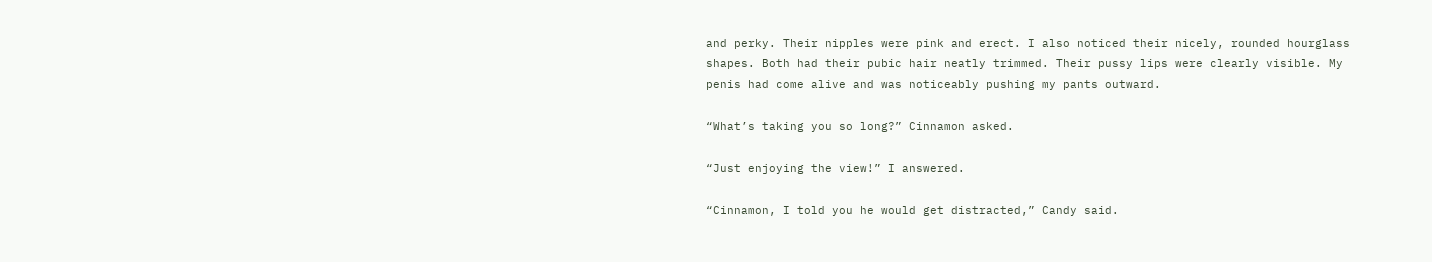and perky. Their nipples were pink and erect. I also noticed their nicely, rounded hourglass shapes. Both had their pubic hair neatly trimmed. Their pussy lips were clearly visible. My penis had come alive and was noticeably pushing my pants outward.

“What’s taking you so long?” Cinnamon asked.

“Just enjoying the view!” I answered.

“Cinnamon, I told you he would get distracted,” Candy said.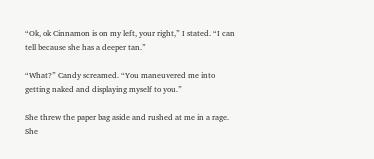“Ok, ok Cinnamon is on my left, your right,” I stated. “I can tell because she has a deeper tan.”

“What?” Candy screamed. “You maneuvered me into getting naked and displaying myself to you.”

She threw the paper bag aside and rushed at me in a rage. She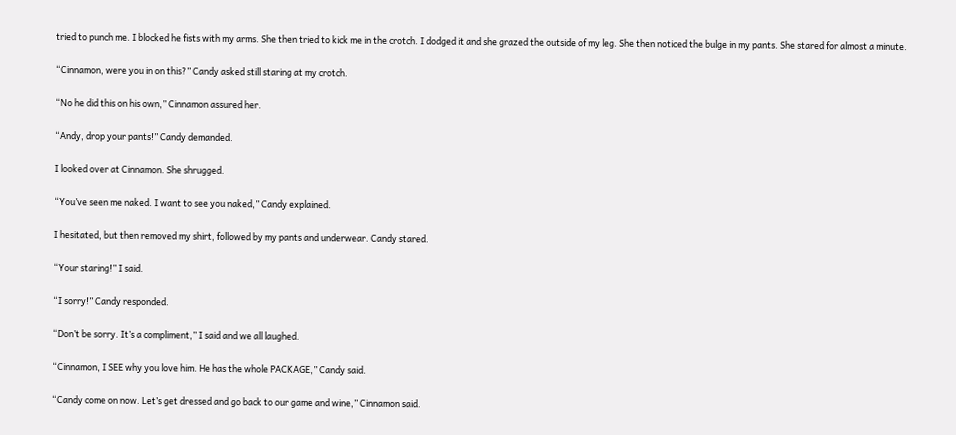tried to punch me. I blocked he fists with my arms. She then tried to kick me in the crotch. I dodged it and she grazed the outside of my leg. She then noticed the bulge in my pants. She stared for almost a minute.

“Cinnamon, were you in on this?” Candy asked still staring at my crotch.

“No he did this on his own,” Cinnamon assured her.

“Andy, drop your pants!” Candy demanded.

I looked over at Cinnamon. She shrugged.

“You’ve seen me naked. I want to see you naked,” Candy explained.

I hesitated, but then removed my shirt, followed by my pants and underwear. Candy stared.

“Your staring!” I said.

“I sorry!” Candy responded.

“Don’t be sorry. It’s a compliment,” I said and we all laughed.

“Cinnamon, I SEE why you love him. He has the whole PACKAGE,” Candy said.

“Candy come on now. Let’s get dressed and go back to our game and wine,” Cinnamon said.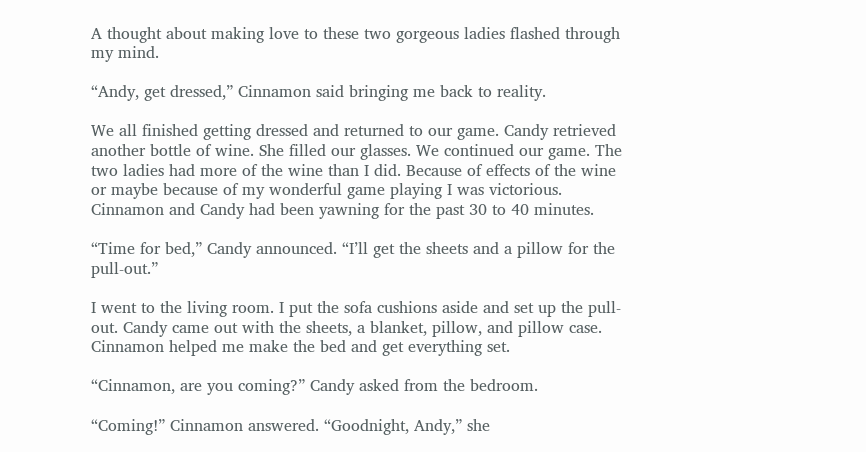A thought about making love to these two gorgeous ladies flashed through my mind.

“Andy, get dressed,” Cinnamon said bringing me back to reality.

We all finished getting dressed and returned to our game. Candy retrieved another bottle of wine. She filled our glasses. We continued our game. The two ladies had more of the wine than I did. Because of effects of the wine or maybe because of my wonderful game playing I was victorious. Cinnamon and Candy had been yawning for the past 30 to 40 minutes.

“Time for bed,” Candy announced. “I’ll get the sheets and a pillow for the pull-out.”

I went to the living room. I put the sofa cushions aside and set up the pull-out. Candy came out with the sheets, a blanket, pillow, and pillow case. Cinnamon helped me make the bed and get everything set.

“Cinnamon, are you coming?” Candy asked from the bedroom.

“Coming!” Cinnamon answered. “Goodnight, Andy,” she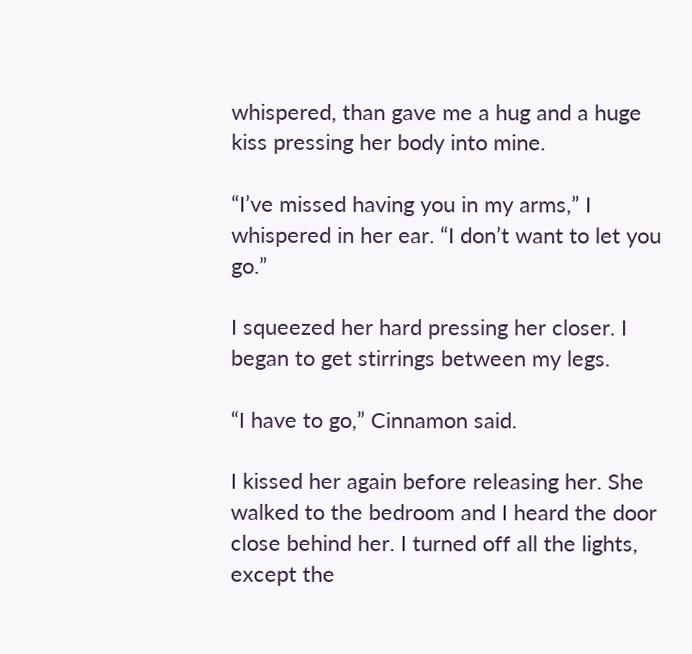whispered, than gave me a hug and a huge kiss pressing her body into mine.

“I’ve missed having you in my arms,” I whispered in her ear. “I don’t want to let you go.”

I squeezed her hard pressing her closer. I began to get stirrings between my legs.

“I have to go,” Cinnamon said.

I kissed her again before releasing her. She walked to the bedroom and I heard the door close behind her. I turned off all the lights, except the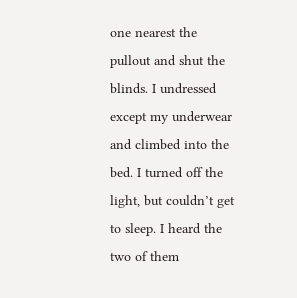one nearest the pullout and shut the blinds. I undressed except my underwear and climbed into the bed. I turned off the light, but couldn’t get to sleep. I heard the two of them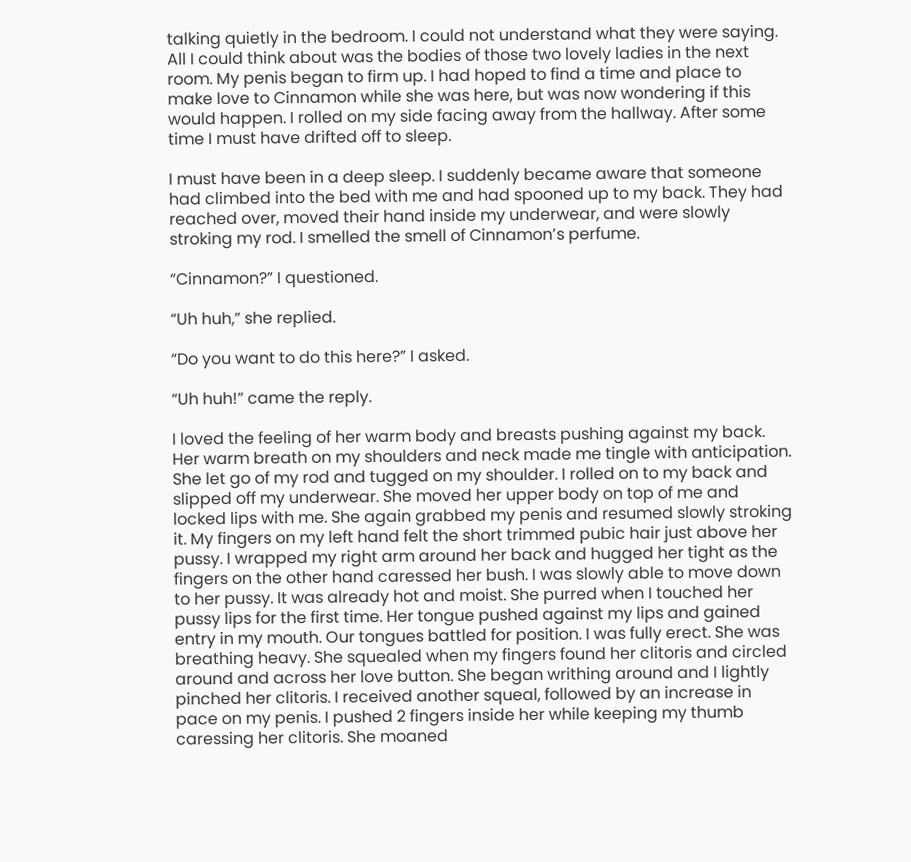talking quietly in the bedroom. I could not understand what they were saying. All I could think about was the bodies of those two lovely ladies in the next room. My penis began to firm up. I had hoped to find a time and place to make love to Cinnamon while she was here, but was now wondering if this would happen. I rolled on my side facing away from the hallway. After some time I must have drifted off to sleep.

I must have been in a deep sleep. I suddenly became aware that someone had climbed into the bed with me and had spooned up to my back. They had reached over, moved their hand inside my underwear, and were slowly stroking my rod. I smelled the smell of Cinnamon’s perfume.

“Cinnamon?” I questioned.

“Uh huh,” she replied.

“Do you want to do this here?” I asked.

“Uh huh!” came the reply.

I loved the feeling of her warm body and breasts pushing against my back. Her warm breath on my shoulders and neck made me tingle with anticipation. She let go of my rod and tugged on my shoulder. I rolled on to my back and slipped off my underwear. She moved her upper body on top of me and locked lips with me. She again grabbed my penis and resumed slowly stroking it. My fingers on my left hand felt the short trimmed pubic hair just above her pussy. I wrapped my right arm around her back and hugged her tight as the fingers on the other hand caressed her bush. I was slowly able to move down to her pussy. It was already hot and moist. She purred when I touched her pussy lips for the first time. Her tongue pushed against my lips and gained entry in my mouth. Our tongues battled for position. I was fully erect. She was breathing heavy. She squealed when my fingers found her clitoris and circled around and across her love button. She began writhing around and I lightly pinched her clitoris. I received another squeal, followed by an increase in pace on my penis. I pushed 2 fingers inside her while keeping my thumb caressing her clitoris. She moaned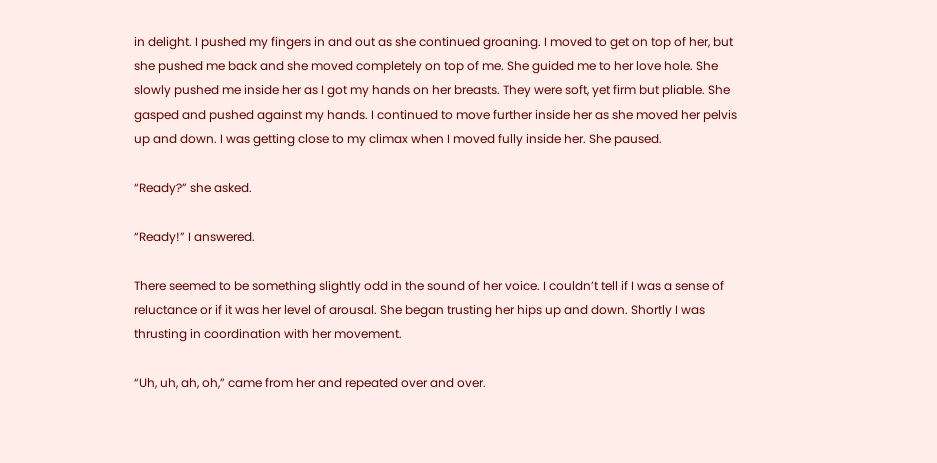in delight. I pushed my fingers in and out as she continued groaning. I moved to get on top of her, but she pushed me back and she moved completely on top of me. She guided me to her love hole. She slowly pushed me inside her as I got my hands on her breasts. They were soft, yet firm but pliable. She gasped and pushed against my hands. I continued to move further inside her as she moved her pelvis up and down. I was getting close to my climax when I moved fully inside her. She paused.

“Ready?” she asked.

“Ready!” I answered.

There seemed to be something slightly odd in the sound of her voice. I couldn’t tell if I was a sense of reluctance or if it was her level of arousal. She began trusting her hips up and down. Shortly I was thrusting in coordination with her movement.

“Uh, uh, ah, oh,” came from her and repeated over and over.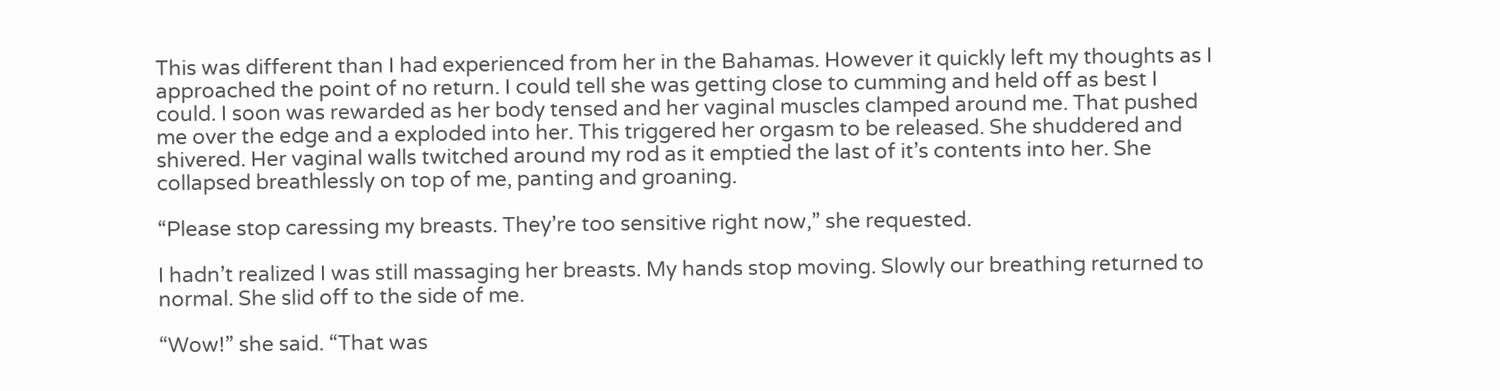This was different than I had experienced from her in the Bahamas. However it quickly left my thoughts as I approached the point of no return. I could tell she was getting close to cumming and held off as best I could. I soon was rewarded as her body tensed and her vaginal muscles clamped around me. That pushed me over the edge and a exploded into her. This triggered her orgasm to be released. She shuddered and shivered. Her vaginal walls twitched around my rod as it emptied the last of it’s contents into her. She collapsed breathlessly on top of me, panting and groaning.

“Please stop caressing my breasts. They’re too sensitive right now,” she requested.

I hadn’t realized I was still massaging her breasts. My hands stop moving. Slowly our breathing returned to normal. She slid off to the side of me.

“Wow!” she said. “That was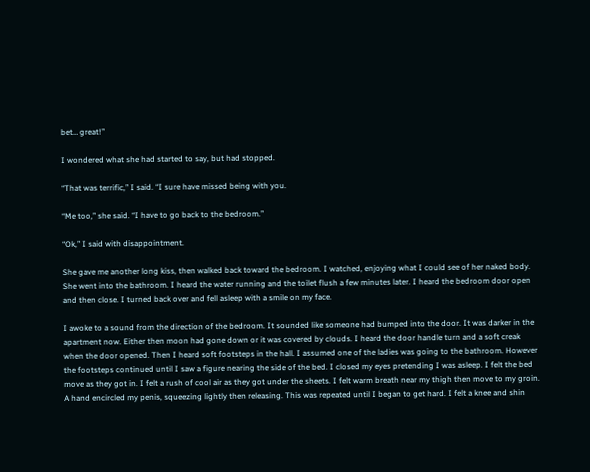bet… great!”

I wondered what she had started to say, but had stopped.

“That was terrific,” I said. “I sure have missed being with you.

“Me too,” she said. “I have to go back to the bedroom.”

“Ok,” I said with disappointment.

She gave me another long kiss, then walked back toward the bedroom. I watched, enjoying what I could see of her naked body. She went into the bathroom. I heard the water running and the toilet flush a few minutes later. I heard the bedroom door open and then close. I turned back over and fell asleep with a smile on my face.

I awoke to a sound from the direction of the bedroom. It sounded like someone had bumped into the door. It was darker in the apartment now. Either then moon had gone down or it was covered by clouds. I heard the door handle turn and a soft creak when the door opened. Then I heard soft footsteps in the hall. I assumed one of the ladies was going to the bathroom. However the footsteps continued until I saw a figure nearing the side of the bed. I closed my eyes pretending I was asleep. I felt the bed move as they got in. I felt a rush of cool air as they got under the sheets. I felt warm breath near my thigh then move to my groin. A hand encircled my penis, squeezing lightly then releasing. This was repeated until I began to get hard. I felt a knee and shin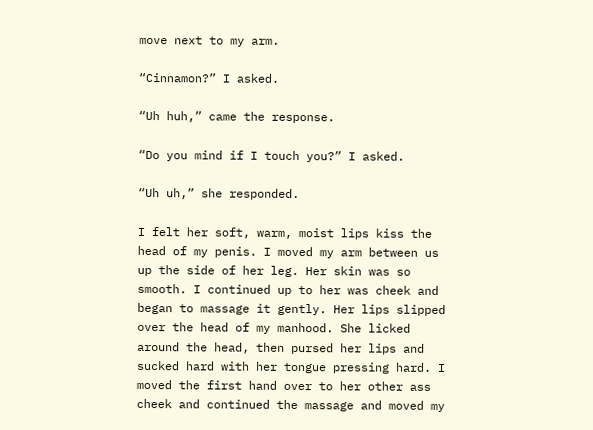move next to my arm.

“Cinnamon?” I asked.

“Uh huh,” came the response.

“Do you mind if I touch you?” I asked.

“Uh uh,” she responded.

I felt her soft, warm, moist lips kiss the head of my penis. I moved my arm between us up the side of her leg. Her skin was so smooth. I continued up to her was cheek and began to massage it gently. Her lips slipped over the head of my manhood. She licked around the head, then pursed her lips and sucked hard with her tongue pressing hard. I moved the first hand over to her other ass cheek and continued the massage and moved my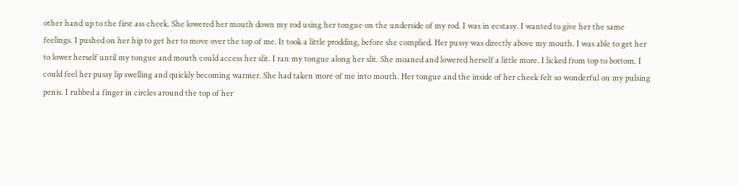other hand up to the first ass cheek. She lowered her mouth down my rod using her tongue on the underside of my rod. I was in ecstasy. I wanted to give her the same feelings. I pushed on her hip to get her to move over the top of me. It took a little prodding, before she complied. Her pussy was directly above my mouth. I was able to get her to lower herself until my tongue and mouth could access her slit. I ran my tongue along her slit. She moaned and lowered herself a little more. I licked from top to bottom. I could feel her pussy lip swelling and quickly becoming warmer. She had taken more of me into mouth. Her tongue and the inside of her cheek felt so wonderful on my pulsing penis. I rubbed a finger in circles around the top of her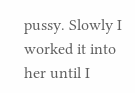pussy. Slowly I worked it into her until I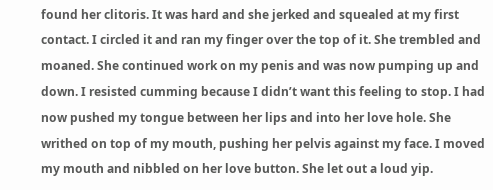found her clitoris. It was hard and she jerked and squealed at my first contact. I circled it and ran my finger over the top of it. She trembled and moaned. She continued work on my penis and was now pumping up and down. I resisted cumming because I didn’t want this feeling to stop. I had now pushed my tongue between her lips and into her love hole. She writhed on top of my mouth, pushing her pelvis against my face. I moved my mouth and nibbled on her love button. She let out a loud yip.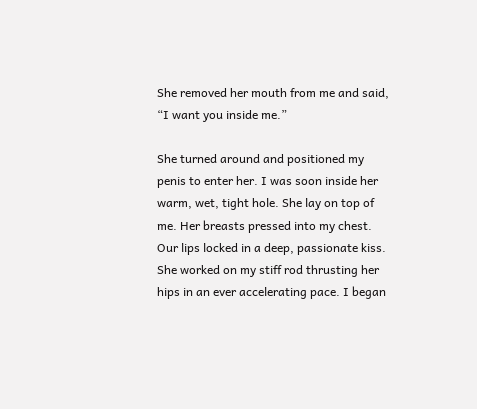She removed her mouth from me and said, “I want you inside me.”

She turned around and positioned my penis to enter her. I was soon inside her warm, wet, tight hole. She lay on top of me. Her breasts pressed into my chest. Our lips locked in a deep, passionate kiss. She worked on my stiff rod thrusting her hips in an ever accelerating pace. I began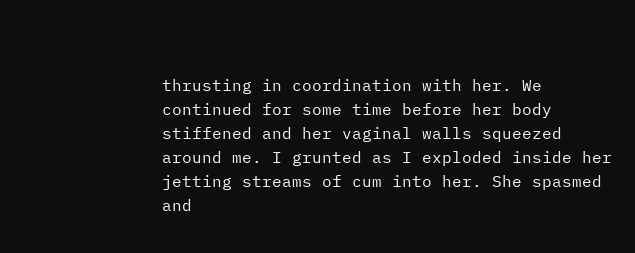thrusting in coordination with her. We continued for some time before her body stiffened and her vaginal walls squeezed around me. I grunted as I exploded inside her jetting streams of cum into her. She spasmed and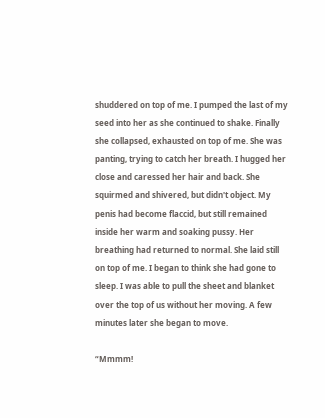shuddered on top of me. I pumped the last of my seed into her as she continued to shake. Finally she collapsed, exhausted on top of me. She was panting, trying to catch her breath. I hugged her close and caressed her hair and back. She squirmed and shivered, but didn't object. My penis had become flaccid, but still remained inside her warm and soaking pussy. Her breathing had returned to normal. She laid still on top of me. I began to think she had gone to sleep. I was able to pull the sheet and blanket over the top of us without her moving. A few minutes later she began to move.

“Mmmm!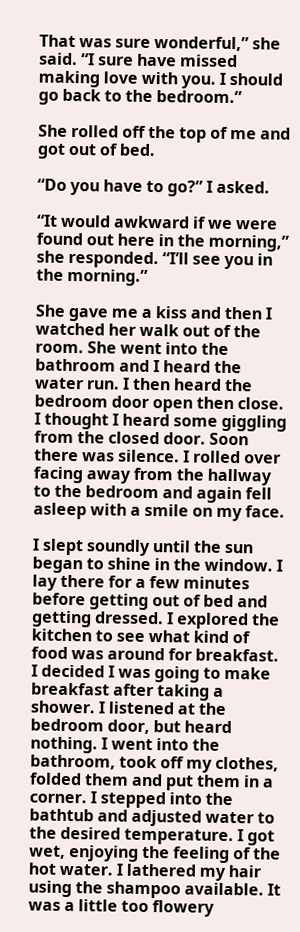That was sure wonderful,” she said. “I sure have missed making love with you. I should go back to the bedroom.”

She rolled off the top of me and got out of bed.

“Do you have to go?” I asked.

“It would awkward if we were found out here in the morning,” she responded. “I’ll see you in the morning.”

She gave me a kiss and then I watched her walk out of the room. She went into the bathroom and I heard the water run. I then heard the bedroom door open then close. I thought I heard some giggling from the closed door. Soon there was silence. I rolled over facing away from the hallway to the bedroom and again fell asleep with a smile on my face.

I slept soundly until the sun began to shine in the window. I lay there for a few minutes before getting out of bed and getting dressed. I explored the kitchen to see what kind of food was around for breakfast. I decided I was going to make breakfast after taking a shower. I listened at the bedroom door, but heard nothing. I went into the bathroom, took off my clothes, folded them and put them in a corner. I stepped into the bathtub and adjusted water to the desired temperature. I got wet, enjoying the feeling of the hot water. I lathered my hair using the shampoo available. It was a little too flowery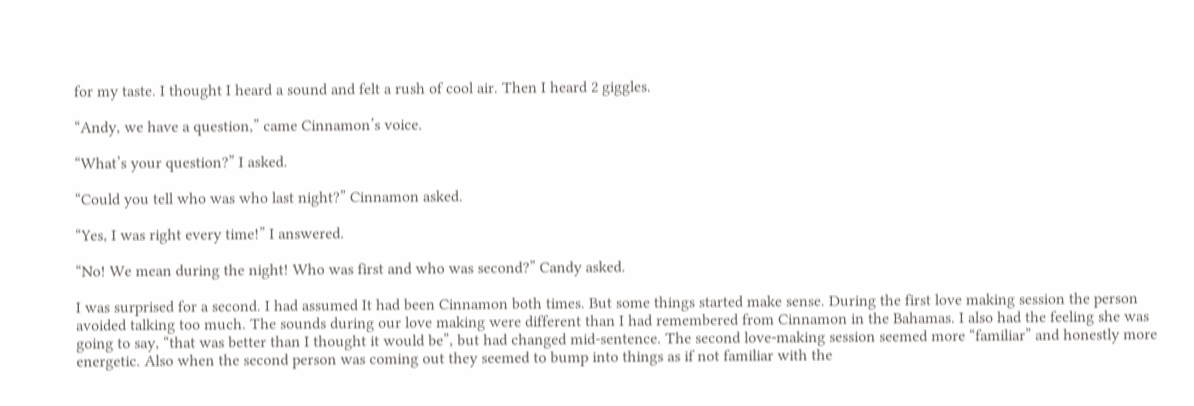for my taste. I thought I heard a sound and felt a rush of cool air. Then I heard 2 giggles.

“Andy, we have a question,” came Cinnamon’s voice.

“What’s your question?” I asked.

“Could you tell who was who last night?” Cinnamon asked.

“Yes, I was right every time!” I answered.

“No! We mean during the night! Who was first and who was second?” Candy asked.

I was surprised for a second. I had assumed It had been Cinnamon both times. But some things started make sense. During the first love making session the person avoided talking too much. The sounds during our love making were different than I had remembered from Cinnamon in the Bahamas. I also had the feeling she was going to say, “that was better than I thought it would be”, but had changed mid-sentence. The second love-making session seemed more “familiar” and honestly more energetic. Also when the second person was coming out they seemed to bump into things as if not familiar with the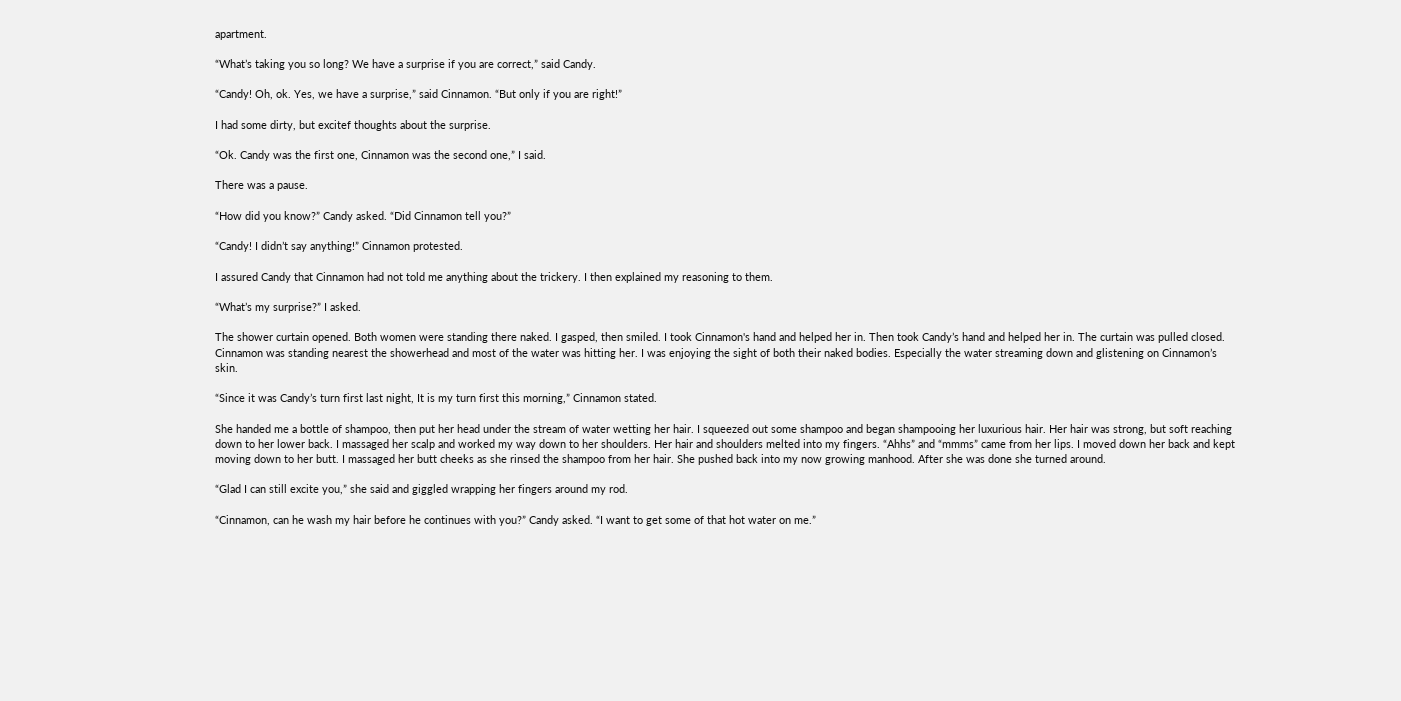apartment.

“What’s taking you so long? We have a surprise if you are correct,” said Candy.

“Candy! Oh, ok. Yes, we have a surprise,” said Cinnamon. “But only if you are right!”

I had some dirty, but excitef thoughts about the surprise.

“Ok. Candy was the first one, Cinnamon was the second one,” I said.

There was a pause.

“How did you know?” Candy asked. “Did Cinnamon tell you?”

“Candy! I didn’t say anything!” Cinnamon protested.

I assured Candy that Cinnamon had not told me anything about the trickery. I then explained my reasoning to them.

“What’s my surprise?” I asked.

The shower curtain opened. Both women were standing there naked. I gasped, then smiled. I took Cinnamon's hand and helped her in. Then took Candy’s hand and helped her in. The curtain was pulled closed. Cinnamon was standing nearest the showerhead and most of the water was hitting her. I was enjoying the sight of both their naked bodies. Especially the water streaming down and glistening on Cinnamon’s skin.

“Since it was Candy’s turn first last night, It is my turn first this morning,” Cinnamon stated.

She handed me a bottle of shampoo, then put her head under the stream of water wetting her hair. I squeezed out some shampoo and began shampooing her luxurious hair. Her hair was strong, but soft reaching down to her lower back. I massaged her scalp and worked my way down to her shoulders. Her hair and shoulders melted into my fingers. “Ahhs” and “mmms” came from her lips. I moved down her back and kept moving down to her butt. I massaged her butt cheeks as she rinsed the shampoo from her hair. She pushed back into my now growing manhood. After she was done she turned around.

“Glad I can still excite you,” she said and giggled wrapping her fingers around my rod.

“Cinnamon, can he wash my hair before he continues with you?” Candy asked. “I want to get some of that hot water on me.”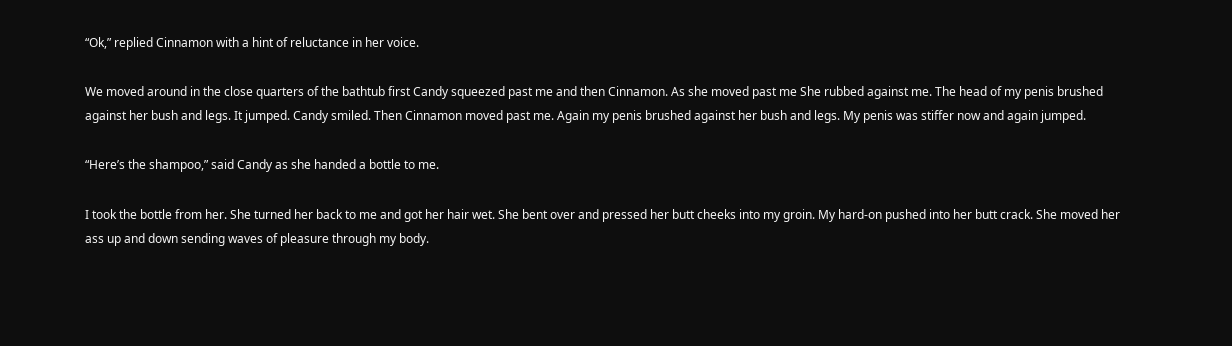“Ok,” replied Cinnamon with a hint of reluctance in her voice.

We moved around in the close quarters of the bathtub first Candy squeezed past me and then Cinnamon. As she moved past me She rubbed against me. The head of my penis brushed against her bush and legs. It jumped. Candy smiled. Then Cinnamon moved past me. Again my penis brushed against her bush and legs. My penis was stiffer now and again jumped.

“Here’s the shampoo,” said Candy as she handed a bottle to me.

I took the bottle from her. She turned her back to me and got her hair wet. She bent over and pressed her butt cheeks into my groin. My hard-on pushed into her butt crack. She moved her ass up and down sending waves of pleasure through my body.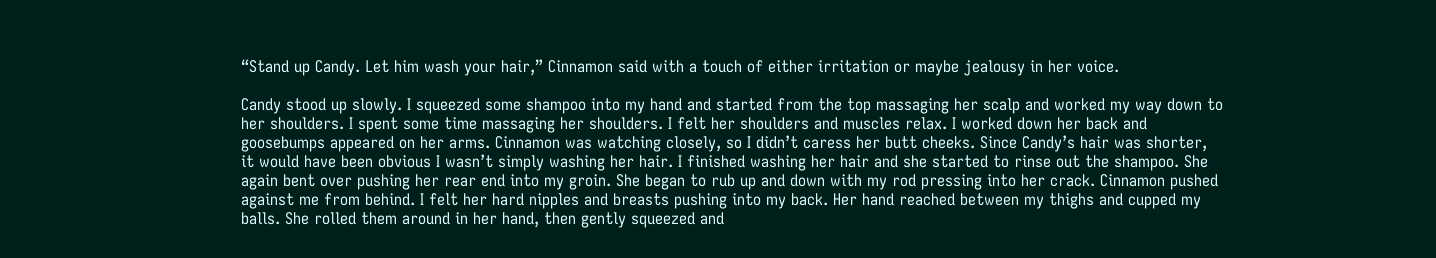“Stand up Candy. Let him wash your hair,” Cinnamon said with a touch of either irritation or maybe jealousy in her voice.

Candy stood up slowly. I squeezed some shampoo into my hand and started from the top massaging her scalp and worked my way down to her shoulders. I spent some time massaging her shoulders. I felt her shoulders and muscles relax. I worked down her back and goosebumps appeared on her arms. Cinnamon was watching closely, so I didn’t caress her butt cheeks. Since Candy’s hair was shorter, it would have been obvious I wasn’t simply washing her hair. I finished washing her hair and she started to rinse out the shampoo. She again bent over pushing her rear end into my groin. She began to rub up and down with my rod pressing into her crack. Cinnamon pushed against me from behind. I felt her hard nipples and breasts pushing into my back. Her hand reached between my thighs and cupped my balls. She rolled them around in her hand, then gently squeezed and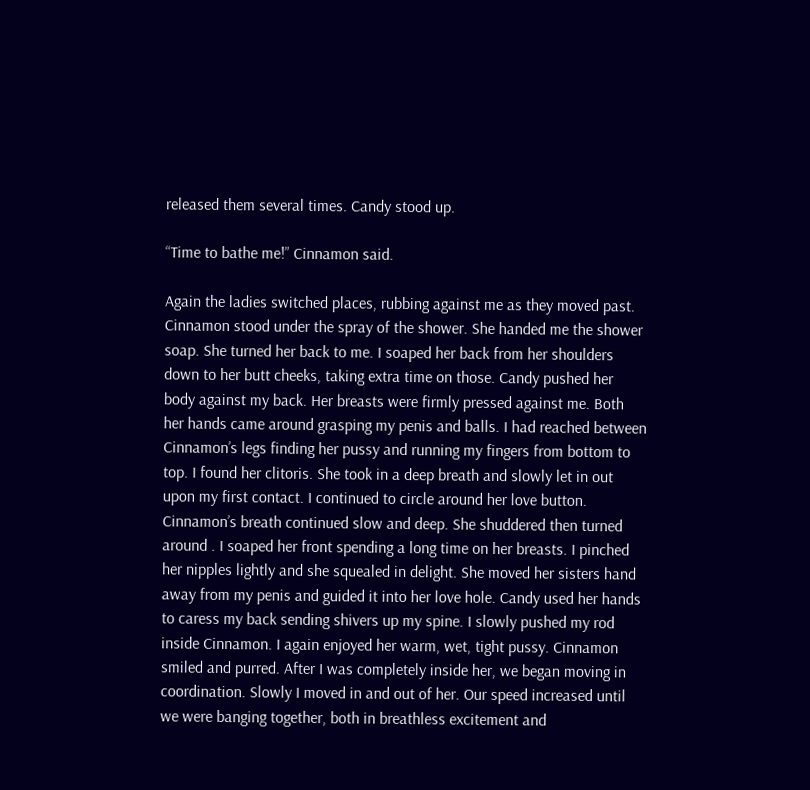released them several times. Candy stood up.

“Time to bathe me!” Cinnamon said.

Again the ladies switched places, rubbing against me as they moved past. Cinnamon stood under the spray of the shower. She handed me the shower soap. She turned her back to me. I soaped her back from her shoulders down to her butt cheeks, taking extra time on those. Candy pushed her body against my back. Her breasts were firmly pressed against me. Both her hands came around grasping my penis and balls. I had reached between Cinnamon’s legs finding her pussy and running my fingers from bottom to top. I found her clitoris. She took in a deep breath and slowly let in out upon my first contact. I continued to circle around her love button. Cinnamon’s breath continued slow and deep. She shuddered then turned around . I soaped her front spending a long time on her breasts. I pinched her nipples lightly and she squealed in delight. She moved her sisters hand away from my penis and guided it into her love hole. Candy used her hands to caress my back sending shivers up my spine. I slowly pushed my rod inside Cinnamon. I again enjoyed her warm, wet, tight pussy. Cinnamon smiled and purred. After I was completely inside her, we began moving in coordination. Slowly I moved in and out of her. Our speed increased until we were banging together, both in breathless excitement and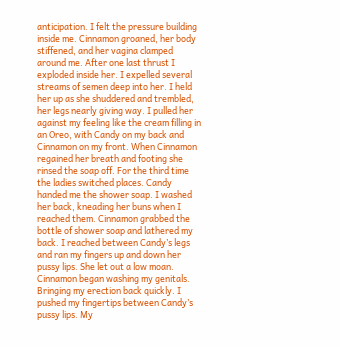anticipation. I felt the pressure building inside me. Cinnamon groaned, her body stiffened, and her vagina clamped around me. After one last thrust I exploded inside her. I expelled several streams of semen deep into her. I held her up as she shuddered and trembled, her legs nearly giving way. I pulled her against my feeling like the cream filling in an Oreo, with Candy on my back and Cinnamon on my front. When Cinnamon regained her breath and footing she rinsed the soap off. For the third time the ladies switched places. Candy handed me the shower soap. I washed her back, kneading her buns when I reached them. Cinnamon grabbed the bottle of shower soap and lathered my back. I reached between Candy’s legs and ran my fingers up and down her pussy lips. She let out a low moan. Cinnamon began washing my genitals. Bringing my erection back quickly. I pushed my fingertips between Candy’s pussy lips. My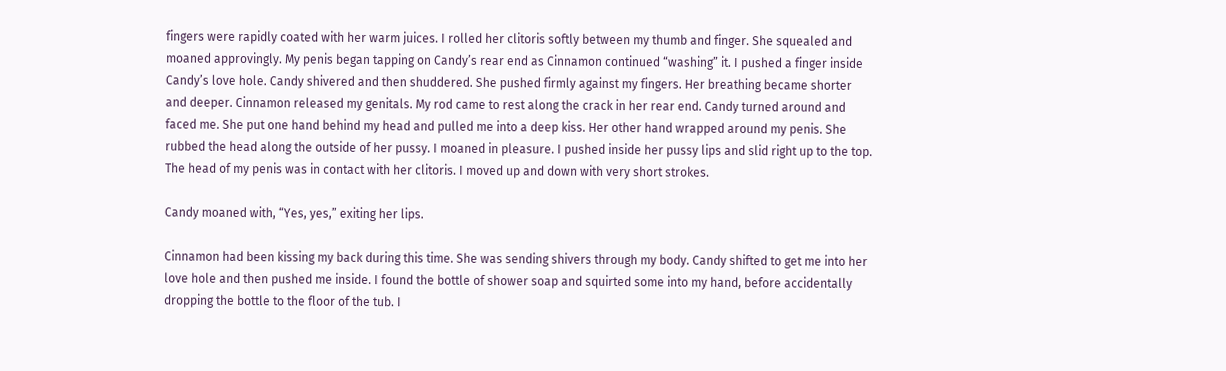fingers were rapidly coated with her warm juices. I rolled her clitoris softly between my thumb and finger. She squealed and moaned approvingly. My penis began tapping on Candy’s rear end as Cinnamon continued “washing” it. I pushed a finger inside Candy’s love hole. Candy shivered and then shuddered. She pushed firmly against my fingers. Her breathing became shorter and deeper. Cinnamon released my genitals. My rod came to rest along the crack in her rear end. Candy turned around and faced me. She put one hand behind my head and pulled me into a deep kiss. Her other hand wrapped around my penis. She rubbed the head along the outside of her pussy. I moaned in pleasure. I pushed inside her pussy lips and slid right up to the top. The head of my penis was in contact with her clitoris. I moved up and down with very short strokes.

Candy moaned with, “Yes, yes,” exiting her lips.

Cinnamon had been kissing my back during this time. She was sending shivers through my body. Candy shifted to get me into her love hole and then pushed me inside. I found the bottle of shower soap and squirted some into my hand, before accidentally dropping the bottle to the floor of the tub. I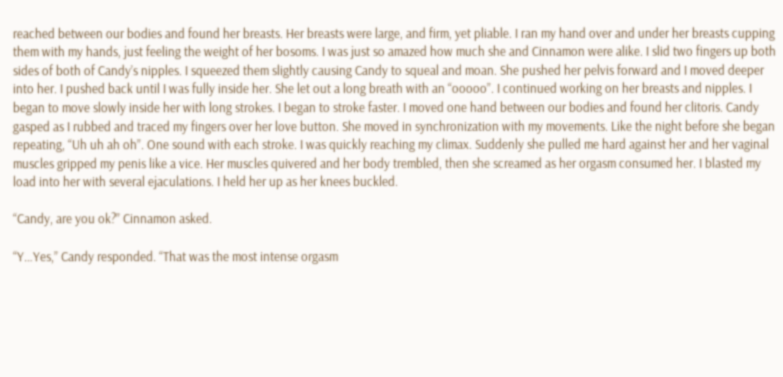reached between our bodies and found her breasts. Her breasts were large, and firm, yet pliable. I ran my hand over and under her breasts cupping them with my hands, just feeling the weight of her bosoms. I was just so amazed how much she and Cinnamon were alike. I slid two fingers up both sides of both of Candy’s nipples. I squeezed them slightly causing Candy to squeal and moan. She pushed her pelvis forward and I moved deeper into her. I pushed back until I was fully inside her. She let out a long breath with an “ooooo”. I continued working on her breasts and nipples. I began to move slowly inside her with long strokes. I began to stroke faster. I moved one hand between our bodies and found her clitoris. Candy gasped as I rubbed and traced my fingers over her love button. She moved in synchronization with my movements. Like the night before she began repeating, “Uh uh ah oh”. One sound with each stroke. I was quickly reaching my climax. Suddenly she pulled me hard against her and her vaginal muscles gripped my penis like a vice. Her muscles quivered and her body trembled, then she screamed as her orgasm consumed her. I blasted my load into her with several ejaculations. I held her up as her knees buckled.

“Candy, are you ok?” Cinnamon asked.

“Y…Yes,” Candy responded. “That was the most intense orgasm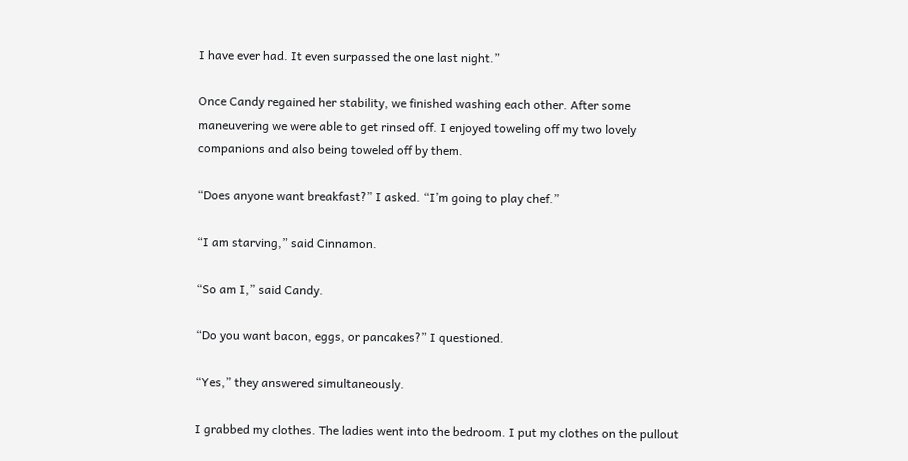I have ever had. It even surpassed the one last night.”

Once Candy regained her stability, we finished washing each other. After some maneuvering we were able to get rinsed off. I enjoyed toweling off my two lovely companions and also being toweled off by them.

“Does anyone want breakfast?” I asked. “I’m going to play chef.”

“I am starving,” said Cinnamon.

“So am I,” said Candy.

“Do you want bacon, eggs, or pancakes?” I questioned.

“Yes,” they answered simultaneously.

I grabbed my clothes. The ladies went into the bedroom. I put my clothes on the pullout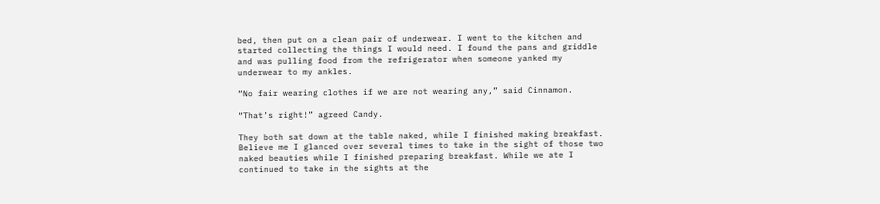bed, then put on a clean pair of underwear. I went to the kitchen and started collecting the things I would need. I found the pans and griddle and was pulling food from the refrigerator when someone yanked my underwear to my ankles.

“No fair wearing clothes if we are not wearing any,” said Cinnamon.

“That’s right!” agreed Candy.

They both sat down at the table naked, while I finished making breakfast. Believe me I glanced over several times to take in the sight of those two naked beauties while I finished preparing breakfast. While we ate I continued to take in the sights at the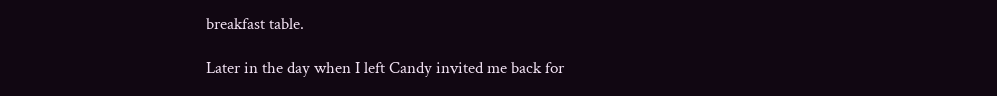breakfast table.

Later in the day when I left Candy invited me back for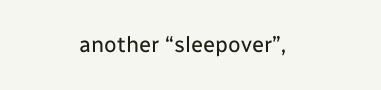another “sleepover”,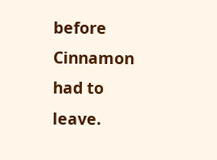before Cinnamon had to leave.